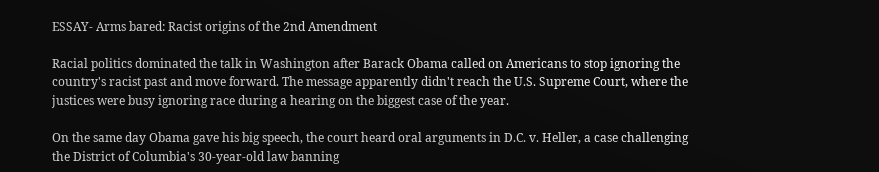ESSAY- Arms bared: Racist origins of the 2nd Amendment

Racial politics dominated the talk in Washington after Barack Obama called on Americans to stop ignoring the country's racist past and move forward. The message apparently didn't reach the U.S. Supreme Court, where the justices were busy ignoring race during a hearing on the biggest case of the year.

On the same day Obama gave his big speech, the court heard oral arguments in D.C. v. Heller, a case challenging the District of Columbia's 30-year-old law banning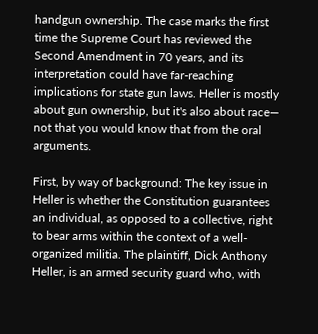handgun ownership. The case marks the first time the Supreme Court has reviewed the Second Amendment in 70 years, and its interpretation could have far-reaching implications for state gun laws. Heller is mostly about gun ownership, but it's also about race— not that you would know that from the oral arguments.

First, by way of background: The key issue in Heller is whether the Constitution guarantees an individual, as opposed to a collective, right to bear arms within the context of a well-organized militia. The plaintiff, Dick Anthony Heller, is an armed security guard who, with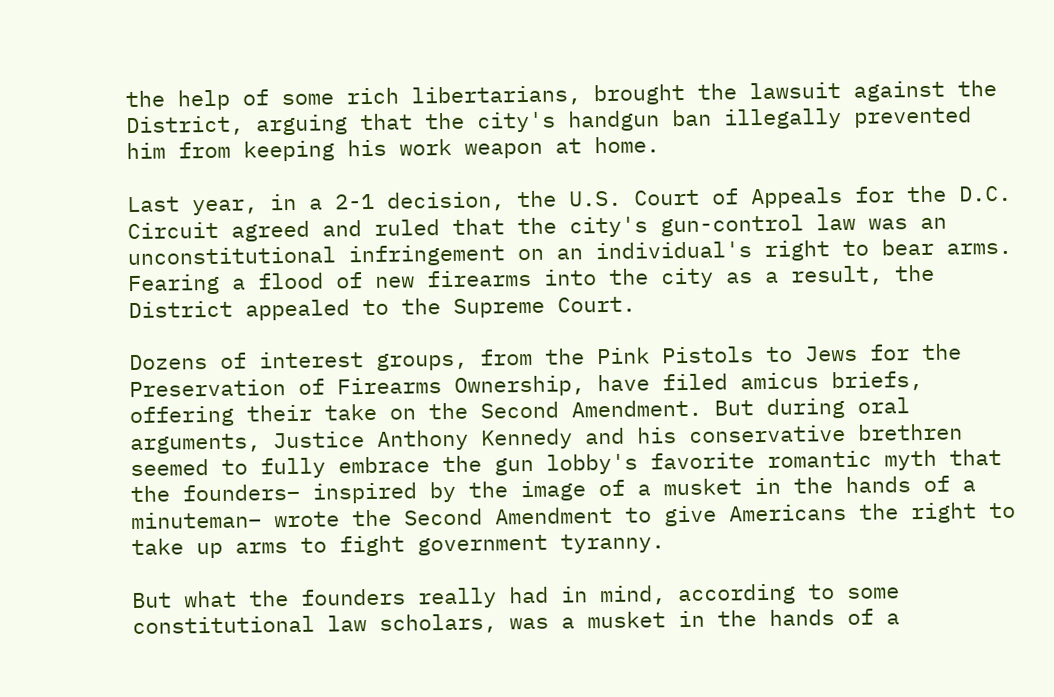the help of some rich libertarians, brought the lawsuit against the District, arguing that the city's handgun ban illegally prevented him from keeping his work weapon at home.

Last year, in a 2-1 decision, the U.S. Court of Appeals for the D.C. Circuit agreed and ruled that the city's gun-control law was an unconstitutional infringement on an individual's right to bear arms. Fearing a flood of new firearms into the city as a result, the District appealed to the Supreme Court.

Dozens of interest groups, from the Pink Pistols to Jews for the Preservation of Firearms Ownership, have filed amicus briefs, offering their take on the Second Amendment. But during oral arguments, Justice Anthony Kennedy and his conservative brethren seemed to fully embrace the gun lobby's favorite romantic myth that the founders– inspired by the image of a musket in the hands of a minuteman– wrote the Second Amendment to give Americans the right to take up arms to fight government tyranny.

But what the founders really had in mind, according to some constitutional law scholars, was a musket in the hands of a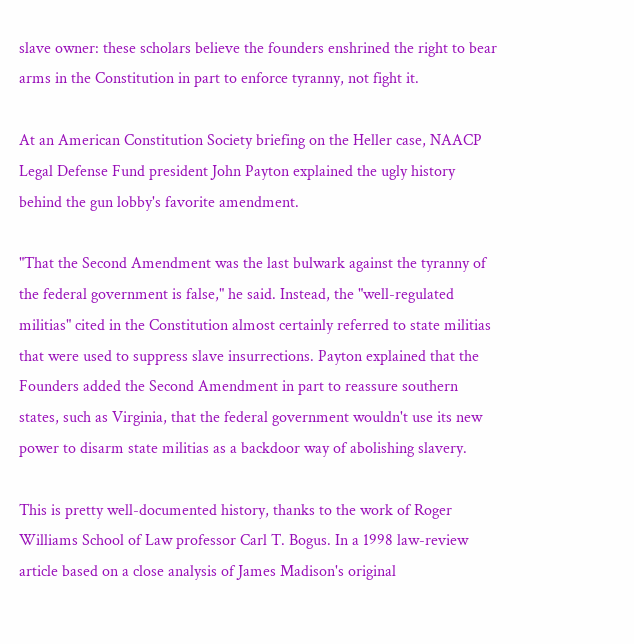slave owner: these scholars believe the founders enshrined the right to bear arms in the Constitution in part to enforce tyranny, not fight it.

At an American Constitution Society briefing on the Heller case, NAACP Legal Defense Fund president John Payton explained the ugly history behind the gun lobby's favorite amendment.

"That the Second Amendment was the last bulwark against the tyranny of the federal government is false," he said. Instead, the "well-regulated militias" cited in the Constitution almost certainly referred to state militias that were used to suppress slave insurrections. Payton explained that the Founders added the Second Amendment in part to reassure southern states, such as Virginia, that the federal government wouldn't use its new power to disarm state militias as a backdoor way of abolishing slavery.

This is pretty well-documented history, thanks to the work of Roger Williams School of Law professor Carl T. Bogus. In a 1998 law-review article based on a close analysis of James Madison's original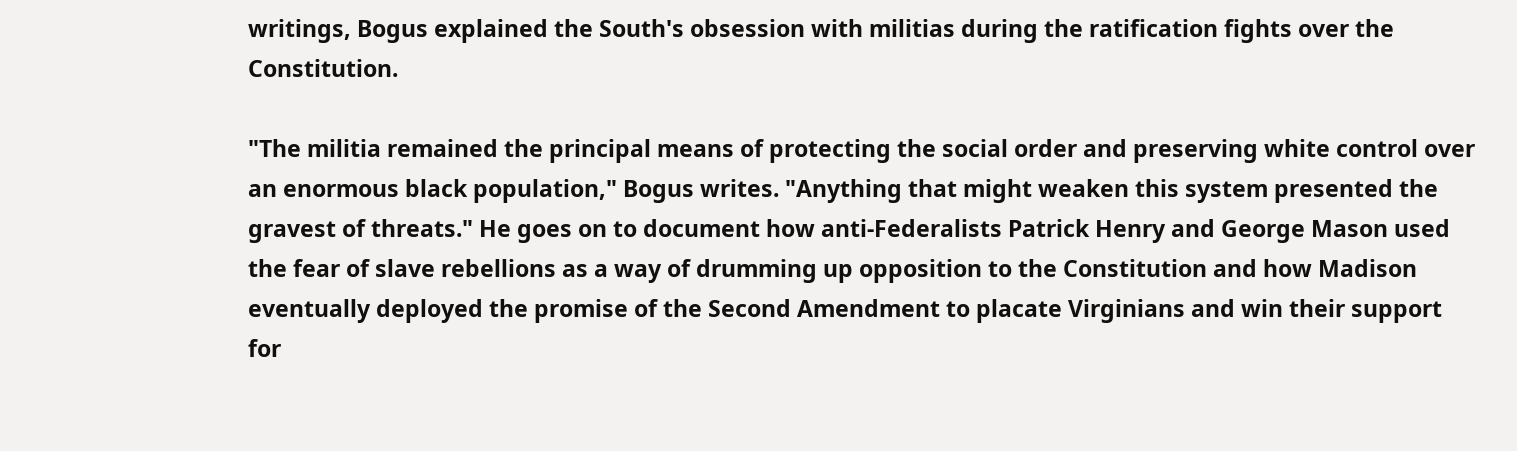writings, Bogus explained the South's obsession with militias during the ratification fights over the Constitution.

"The militia remained the principal means of protecting the social order and preserving white control over an enormous black population," Bogus writes. "Anything that might weaken this system presented the gravest of threats." He goes on to document how anti-Federalists Patrick Henry and George Mason used the fear of slave rebellions as a way of drumming up opposition to the Constitution and how Madison eventually deployed the promise of the Second Amendment to placate Virginians and win their support for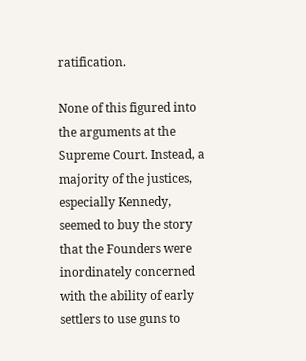ratification.

None of this figured into the arguments at the Supreme Court. Instead, a majority of the justices, especially Kennedy, seemed to buy the story that the Founders were inordinately concerned with the ability of early settlers to use guns to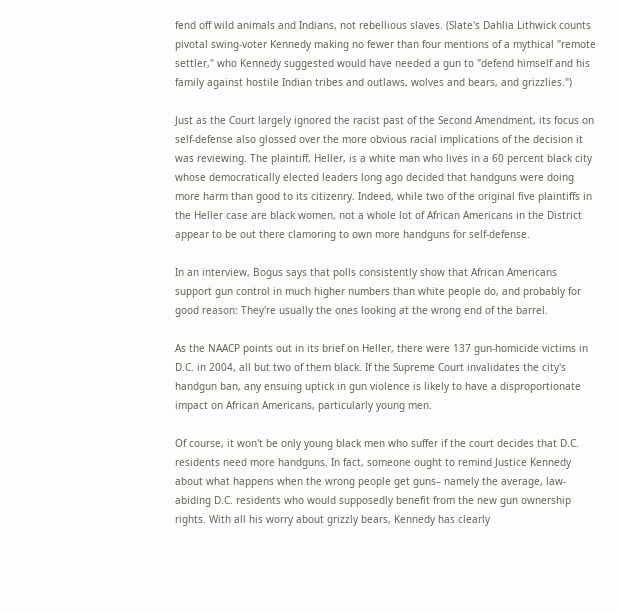fend off wild animals and Indians, not rebellious slaves. (Slate's Dahlia Lithwick counts pivotal swing-voter Kennedy making no fewer than four mentions of a mythical "remote settler," who Kennedy suggested would have needed a gun to "defend himself and his family against hostile Indian tribes and outlaws, wolves and bears, and grizzlies.")

Just as the Court largely ignored the racist past of the Second Amendment, its focus on self-defense also glossed over the more obvious racial implications of the decision it was reviewing. The plaintiff, Heller, is a white man who lives in a 60 percent black city whose democratically elected leaders long ago decided that handguns were doing more harm than good to its citizenry. Indeed, while two of the original five plaintiffs in the Heller case are black women, not a whole lot of African Americans in the District appear to be out there clamoring to own more handguns for self-defense.

In an interview, Bogus says that polls consistently show that African Americans support gun control in much higher numbers than white people do, and probably for good reason: They're usually the ones looking at the wrong end of the barrel.

As the NAACP points out in its brief on Heller, there were 137 gun-homicide victims in D.C. in 2004, all but two of them black. If the Supreme Court invalidates the city's handgun ban, any ensuing uptick in gun violence is likely to have a disproportionate impact on African Americans, particularly young men.

Of course, it won't be only young black men who suffer if the court decides that D.C. residents need more handguns. In fact, someone ought to remind Justice Kennedy about what happens when the wrong people get guns– namely the average, law-abiding D.C. residents who would supposedly benefit from the new gun ownership rights. With all his worry about grizzly bears, Kennedy has clearly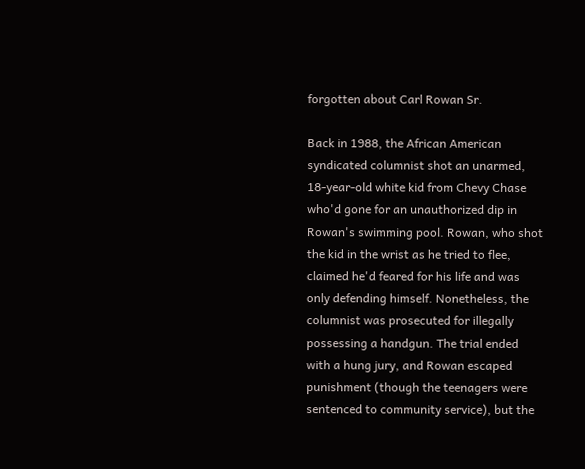forgotten about Carl Rowan Sr.

Back in 1988, the African American syndicated columnist shot an unarmed, 18-year-old white kid from Chevy Chase who'd gone for an unauthorized dip in Rowan's swimming pool. Rowan, who shot the kid in the wrist as he tried to flee, claimed he'd feared for his life and was only defending himself. Nonetheless, the columnist was prosecuted for illegally possessing a handgun. The trial ended with a hung jury, and Rowan escaped punishment (though the teenagers were sentenced to community service), but the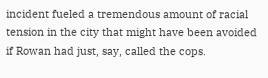incident fueled a tremendous amount of racial tension in the city that might have been avoided if Rowan had just, say, called the cops.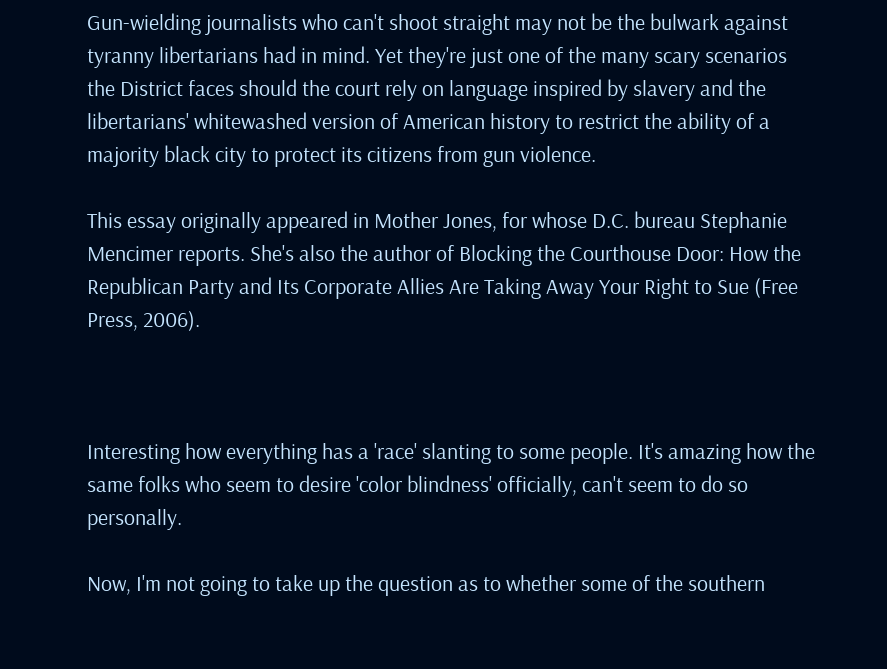Gun-wielding journalists who can't shoot straight may not be the bulwark against tyranny libertarians had in mind. Yet they're just one of the many scary scenarios the District faces should the court rely on language inspired by slavery and the libertarians' whitewashed version of American history to restrict the ability of a majority black city to protect its citizens from gun violence.

This essay originally appeared in Mother Jones, for whose D.C. bureau Stephanie Mencimer reports. She's also the author of Blocking the Courthouse Door: How the Republican Party and Its Corporate Allies Are Taking Away Your Right to Sue (Free Press, 2006).



Interesting how everything has a 'race' slanting to some people. It's amazing how the same folks who seem to desire 'color blindness' officially, can't seem to do so personally.

Now, I'm not going to take up the question as to whether some of the southern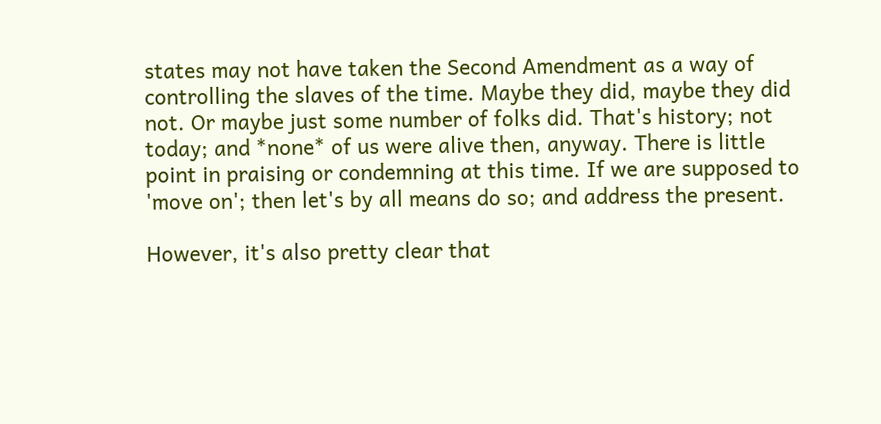states may not have taken the Second Amendment as a way of controlling the slaves of the time. Maybe they did, maybe they did not. Or maybe just some number of folks did. That's history; not today; and *none* of us were alive then, anyway. There is little point in praising or condemning at this time. If we are supposed to 'move on'; then let's by all means do so; and address the present.

However, it's also pretty clear that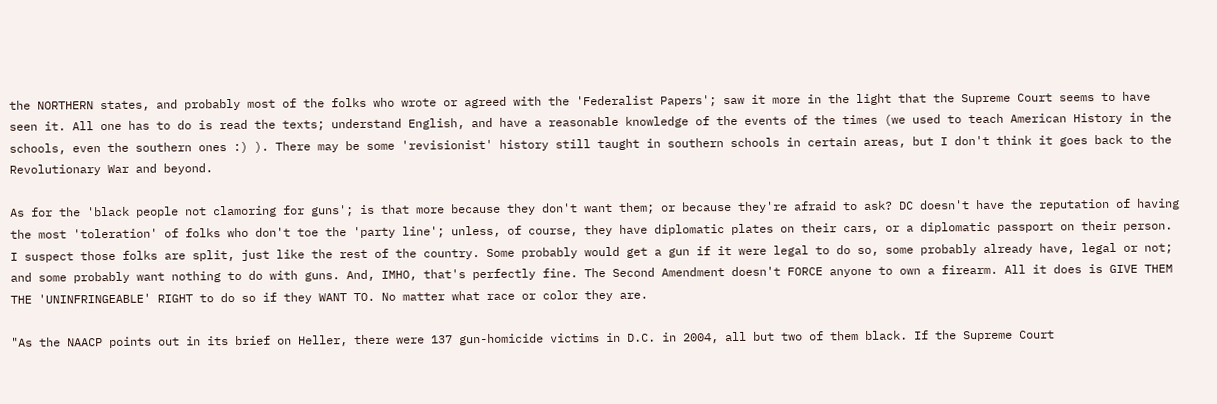the NORTHERN states, and probably most of the folks who wrote or agreed with the 'Federalist Papers'; saw it more in the light that the Supreme Court seems to have seen it. All one has to do is read the texts; understand English, and have a reasonable knowledge of the events of the times (we used to teach American History in the schools, even the southern ones :) ). There may be some 'revisionist' history still taught in southern schools in certain areas, but I don't think it goes back to the Revolutionary War and beyond.

As for the 'black people not clamoring for guns'; is that more because they don't want them; or because they're afraid to ask? DC doesn't have the reputation of having the most 'toleration' of folks who don't toe the 'party line'; unless, of course, they have diplomatic plates on their cars, or a diplomatic passport on their person. I suspect those folks are split, just like the rest of the country. Some probably would get a gun if it were legal to do so, some probably already have, legal or not; and some probably want nothing to do with guns. And, IMHO, that's perfectly fine. The Second Amendment doesn't FORCE anyone to own a firearm. All it does is GIVE THEM THE 'UNINFRINGEABLE' RIGHT to do so if they WANT TO. No matter what race or color they are.

"As the NAACP points out in its brief on Heller, there were 137 gun-homicide victims in D.C. in 2004, all but two of them black. If the Supreme Court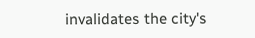invalidates the city's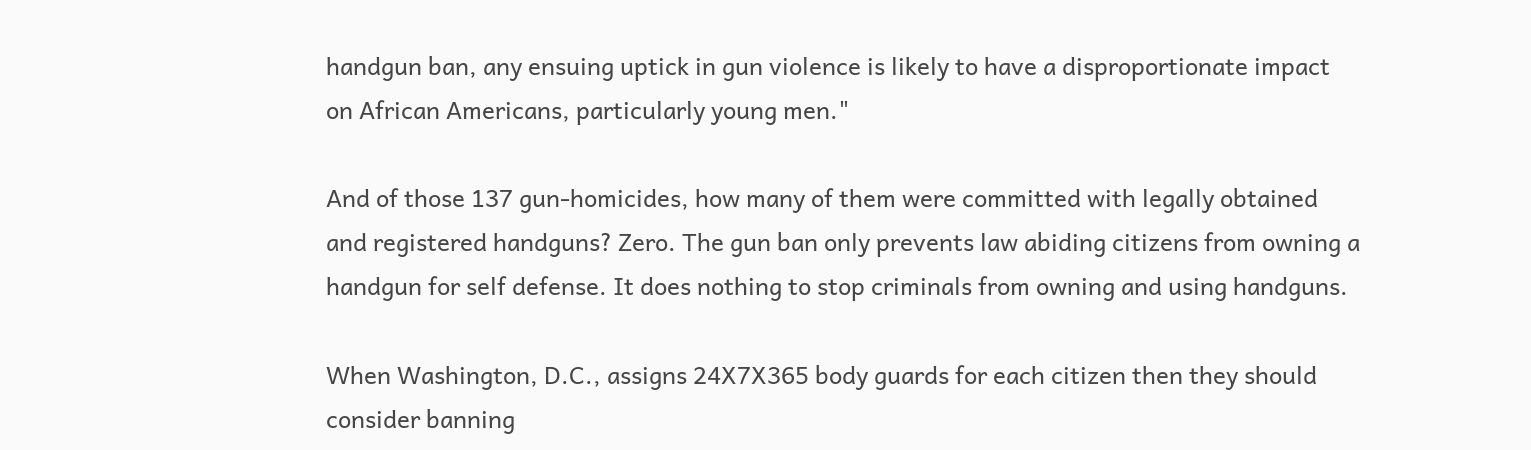handgun ban, any ensuing uptick in gun violence is likely to have a disproportionate impact on African Americans, particularly young men."

And of those 137 gun-homicides, how many of them were committed with legally obtained and registered handguns? Zero. The gun ban only prevents law abiding citizens from owning a handgun for self defense. It does nothing to stop criminals from owning and using handguns.

When Washington, D.C., assigns 24X7X365 body guards for each citizen then they should consider banning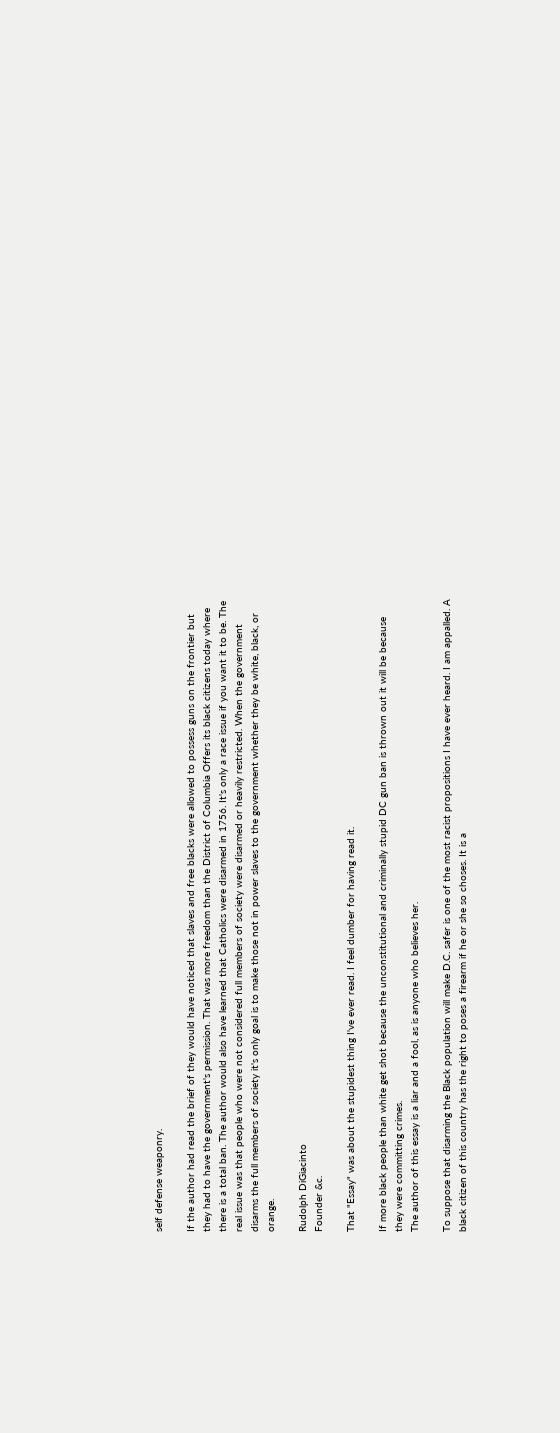self defense weaponry.

If the author had read the brief of they would have noticed that slaves and free blacks were allowed to possess guns on the frontier but they had to have the government's permission. That was more freedom than the District of Columbia Offers its black citizens today where there is a total ban. The author would also have learned that Catholics were disarmed in 1756. It's only a race issue if you want it to be. The real issue was that people who were not considered full members of society were disarmed or heavily restricted. When the government disarms the full members of society it's only goal is to make those not in power slaves to the government whether they be white, black, or orange.

Rudolph DiGiacinto
Founder &c.

That "Essay" was about the stupidest thing I've ever read. I feel dumber for having read it.

If more black people than white get shot because the unconstitutional and criminally stupid DC gun ban is thrown out it will be because they were committing crimes.
The author of this essay is a liar and a fool, as is anyone who believes her.

To suppose that disarming the Black population will make D.C. safer is one of the most racist propositions I have ever heard. I am appalled. A black citizen of this country has the right to poses a firearm if he or she so choses. It is a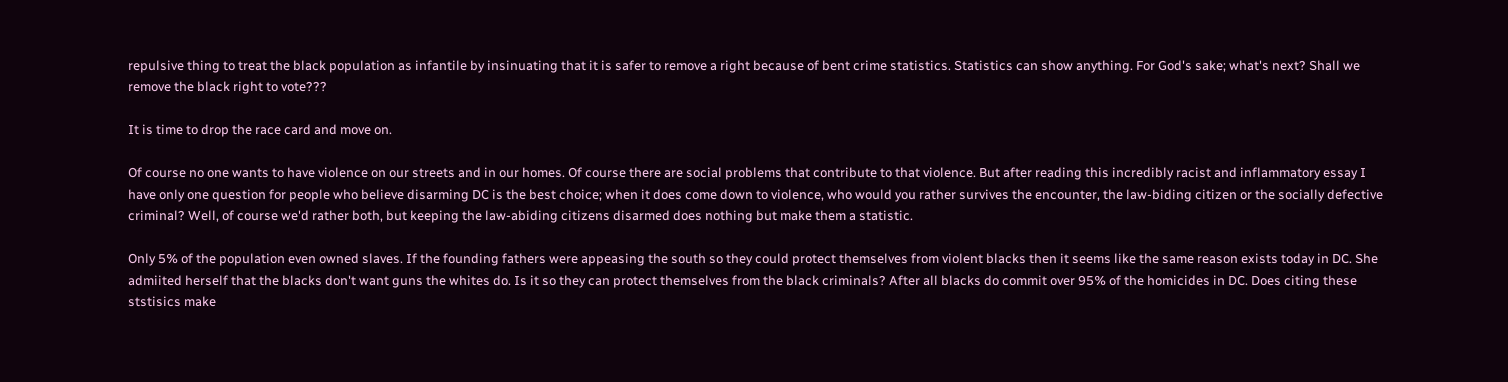repulsive thing to treat the black population as infantile by insinuating that it is safer to remove a right because of bent crime statistics. Statistics can show anything. For God's sake; what's next? Shall we remove the black right to vote???

It is time to drop the race card and move on.

Of course no one wants to have violence on our streets and in our homes. Of course there are social problems that contribute to that violence. But after reading this incredibly racist and inflammatory essay I have only one question for people who believe disarming DC is the best choice; when it does come down to violence, who would you rather survives the encounter, the law-biding citizen or the socially defective criminal? Well, of course we'd rather both, but keeping the law-abiding citizens disarmed does nothing but make them a statistic.

Only 5% of the population even owned slaves. If the founding fathers were appeasing the south so they could protect themselves from violent blacks then it seems like the same reason exists today in DC. She admiited herself that the blacks don't want guns the whites do. Is it so they can protect themselves from the black criminals? After all blacks do commit over 95% of the homicides in DC. Does citing these ststisics make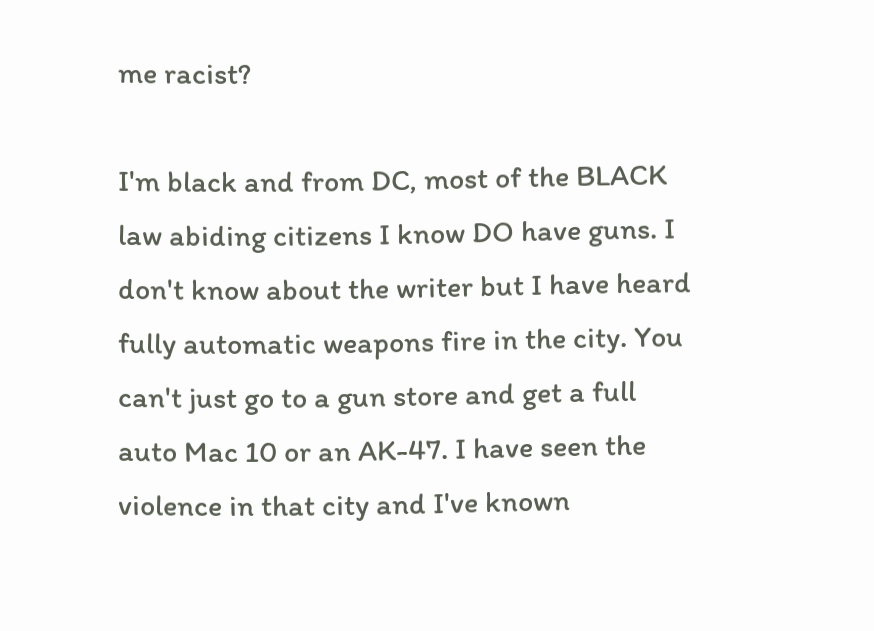me racist?

I'm black and from DC, most of the BLACK law abiding citizens I know DO have guns. I don't know about the writer but I have heard fully automatic weapons fire in the city. You can't just go to a gun store and get a full auto Mac 10 or an AK-47. I have seen the violence in that city and I've known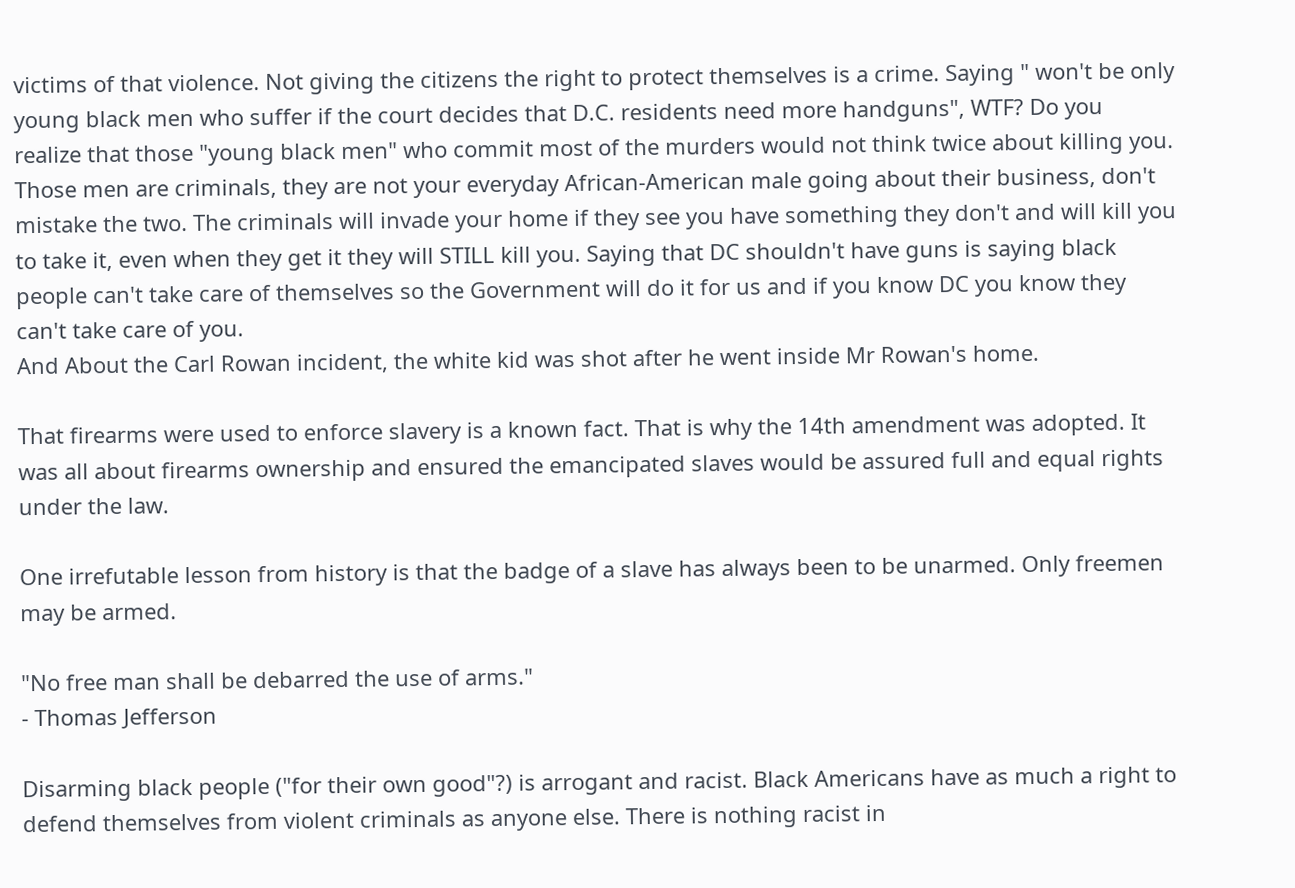victims of that violence. Not giving the citizens the right to protect themselves is a crime. Saying " won't be only young black men who suffer if the court decides that D.C. residents need more handguns", WTF? Do you realize that those "young black men" who commit most of the murders would not think twice about killing you. Those men are criminals, they are not your everyday African-American male going about their business, don't mistake the two. The criminals will invade your home if they see you have something they don't and will kill you to take it, even when they get it they will STILL kill you. Saying that DC shouldn't have guns is saying black people can't take care of themselves so the Government will do it for us and if you know DC you know they can't take care of you.
And About the Carl Rowan incident, the white kid was shot after he went inside Mr Rowan's home.

That firearms were used to enforce slavery is a known fact. That is why the 14th amendment was adopted. It was all about firearms ownership and ensured the emancipated slaves would be assured full and equal rights under the law.

One irrefutable lesson from history is that the badge of a slave has always been to be unarmed. Only freemen may be armed.

"No free man shall be debarred the use of arms."
- Thomas Jefferson

Disarming black people ("for their own good"?) is arrogant and racist. Black Americans have as much a right to defend themselves from violent criminals as anyone else. There is nothing racist in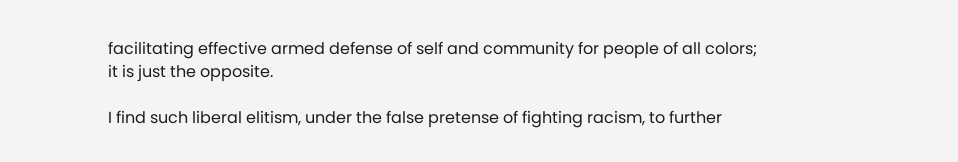facilitating effective armed defense of self and community for people of all colors; it is just the opposite.

I find such liberal elitism, under the false pretense of fighting racism, to further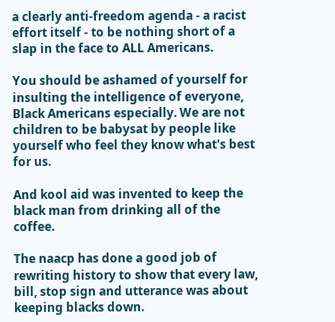a clearly anti-freedom agenda - a racist effort itself - to be nothing short of a slap in the face to ALL Americans.

You should be ashamed of yourself for insulting the intelligence of everyone, Black Americans especially. We are not children to be babysat by people like yourself who feel they know what's best for us.

And kool aid was invented to keep the black man from drinking all of the coffee.

The naacp has done a good job of rewriting history to show that every law, bill, stop sign and utterance was about keeping blacks down.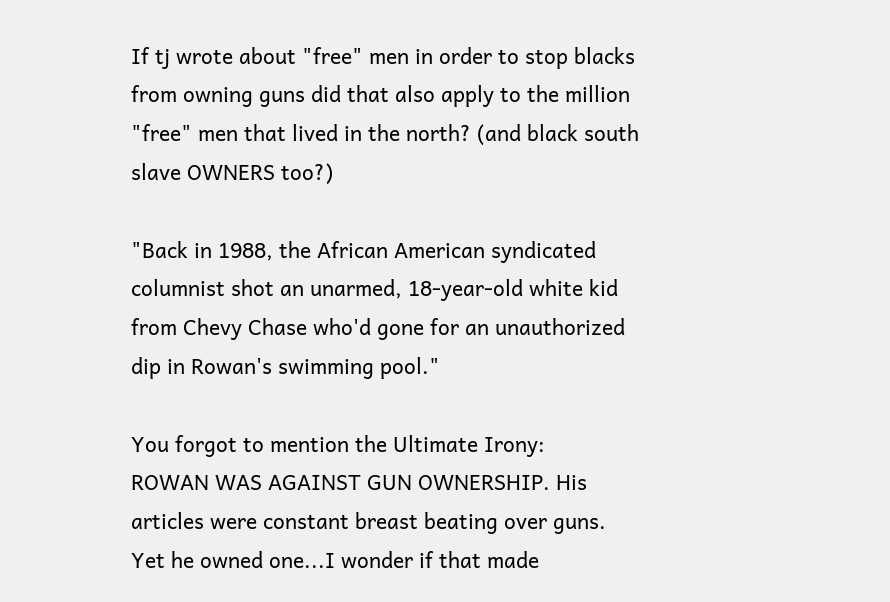If tj wrote about "free" men in order to stop blacks from owning guns did that also apply to the million "free" men that lived in the north? (and black south slave OWNERS too?)

"Back in 1988, the African American syndicated columnist shot an unarmed, 18-year-old white kid from Chevy Chase who'd gone for an unauthorized dip in Rowan's swimming pool."

You forgot to mention the Ultimate Irony:
ROWAN WAS AGAINST GUN OWNERSHIP. His articles were constant breast beating over guns. Yet he owned one...I wonder if that made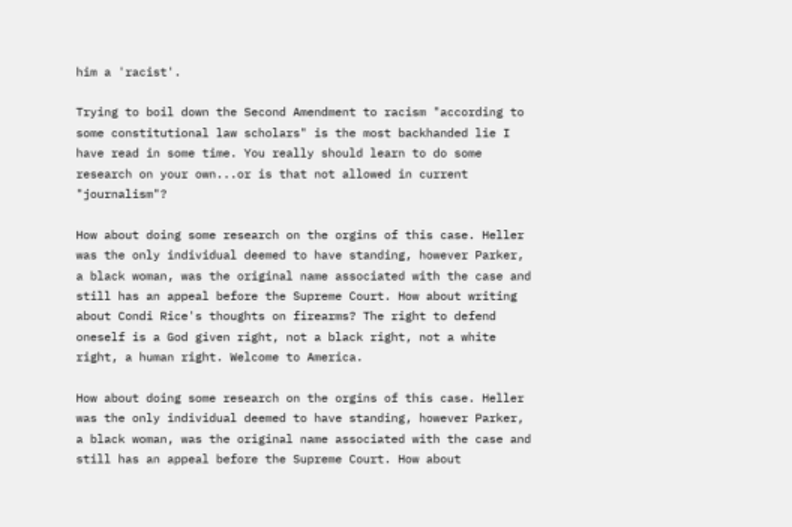him a 'racist'.

Trying to boil down the Second Amendment to racism "according to some constitutional law scholars" is the most backhanded lie I have read in some time. You really should learn to do some research on your own...or is that not allowed in current "journalism"?

How about doing some research on the orgins of this case. Heller was the only individual deemed to have standing, however Parker, a black woman, was the original name associated with the case and still has an appeal before the Supreme Court. How about writing about Condi Rice's thoughts on firearms? The right to defend oneself is a God given right, not a black right, not a white right, a human right. Welcome to America.

How about doing some research on the orgins of this case. Heller was the only individual deemed to have standing, however Parker, a black woman, was the original name associated with the case and still has an appeal before the Supreme Court. How about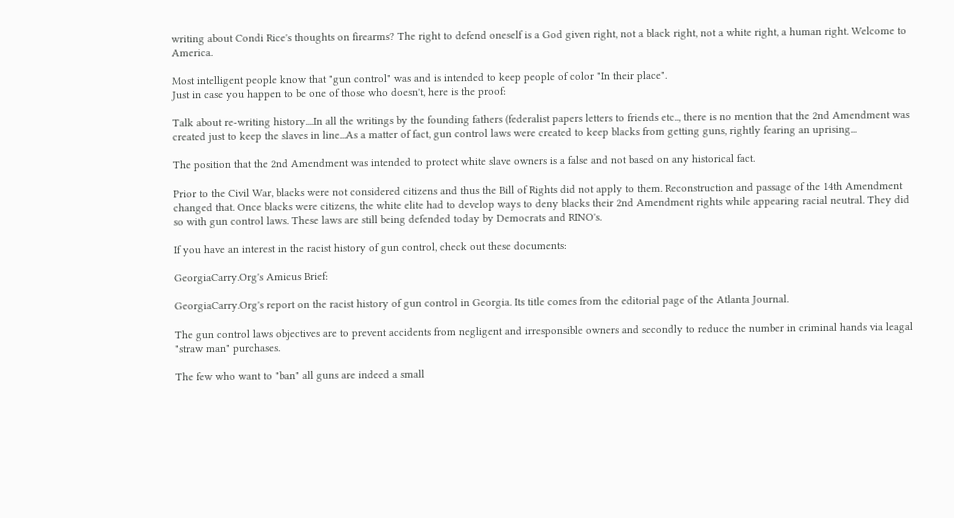writing about Condi Rice's thoughts on firearms? The right to defend oneself is a God given right, not a black right, not a white right, a human right. Welcome to America.

Most intelligent people know that "gun control" was and is intended to keep people of color "In their place".
Just in case you happen to be one of those who doesn't, here is the proof:

Talk about re-writing history....In all the writings by the founding fathers (federalist papers letters to friends etc.., there is no mention that the 2nd Amendment was created just to keep the slaves in line...As a matter of fact, gun control laws were created to keep blacks from getting guns, rightly fearing an uprising...

The position that the 2nd Amendment was intended to protect white slave owners is a false and not based on any historical fact.

Prior to the Civil War, blacks were not considered citizens and thus the Bill of Rights did not apply to them. Reconstruction and passage of the 14th Amendment changed that. Once blacks were citizens, the white elite had to develop ways to deny blacks their 2nd Amendment rights while appearing racial neutral. They did so with gun control laws. These laws are still being defended today by Democrats and RINO's.

If you have an interest in the racist history of gun control, check out these documents:

GeorgiaCarry.Org's Amicus Brief:

GeorgiaCarry.Org's report on the racist history of gun control in Georgia. Its title comes from the editorial page of the Atlanta Journal.

The gun control laws objectives are to prevent accidents from negligent and irresponsible owners and secondly to reduce the number in criminal hands via leagal "straw man" purchases.

The few who want to "ban" all guns are indeed a small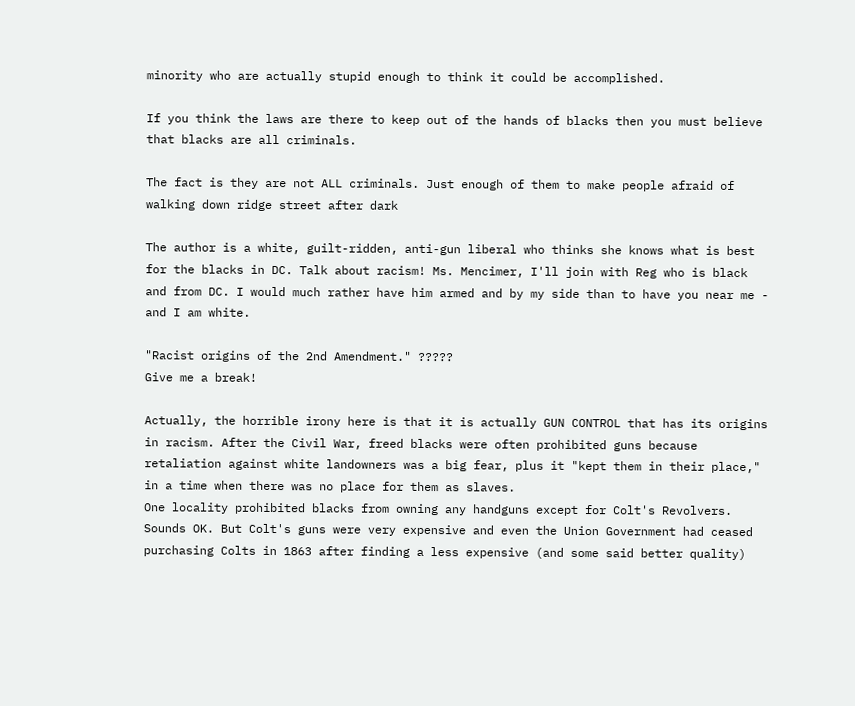minority who are actually stupid enough to think it could be accomplished.

If you think the laws are there to keep out of the hands of blacks then you must believe that blacks are all criminals.

The fact is they are not ALL criminals. Just enough of them to make people afraid of walking down ridge street after dark

The author is a white, guilt-ridden, anti-gun liberal who thinks she knows what is best for the blacks in DC. Talk about racism! Ms. Mencimer, I'll join with Reg who is black and from DC. I would much rather have him armed and by my side than to have you near me - and I am white.

"Racist origins of the 2nd Amendment." ?????
Give me a break!

Actually, the horrible irony here is that it is actually GUN CONTROL that has its origins in racism. After the Civil War, freed blacks were often prohibited guns because retaliation against white landowners was a big fear, plus it "kept them in their place," in a time when there was no place for them as slaves.
One locality prohibited blacks from owning any handguns except for Colt's Revolvers. Sounds OK. But Colt's guns were very expensive and even the Union Government had ceased purchasing Colts in 1863 after finding a less expensive (and some said better quality)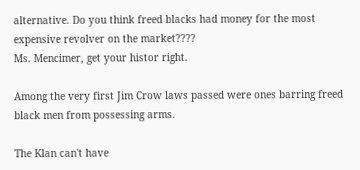alternative. Do you think freed blacks had money for the most expensive revolver on the market????
Ms. Mencimer, get your histor right.

Among the very first Jim Crow laws passed were ones barring freed black men from possessing arms.

The Klan can't have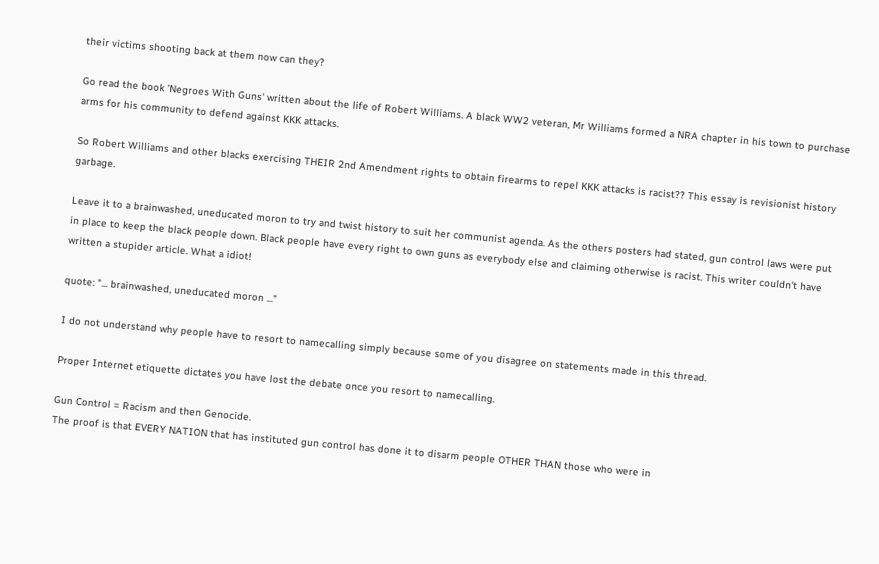their victims shooting back at them now can they?

Go read the book 'Negroes With Guns' written about the life of Robert Williams. A black WW2 veteran, Mr Williams formed a NRA chapter in his town to purchase arms for his community to defend against KKK attacks.

So Robert Williams and other blacks exercising THEIR 2nd Amendment rights to obtain firearms to repel KKK attacks is racist?? This essay is revisionist history garbage.

Leave it to a brainwashed, uneducated moron to try and twist history to suit her communist agenda. As the others posters had stated, gun control laws were put in place to keep the black people down. Black people have every right to own guns as everybody else and claiming otherwise is racist. This writer couldn't have written a stupider article. What a idiot!

quote: "... brainwashed, uneducated moron ..."

I do not understand why people have to resort to namecalling simply because some of you disagree on statements made in this thread.

Proper Internet etiquette dictates you have lost the debate once you resort to namecalling.

Gun Control = Racism and then Genocide.
The proof is that EVERY NATION that has instituted gun control has done it to disarm people OTHER THAN those who were in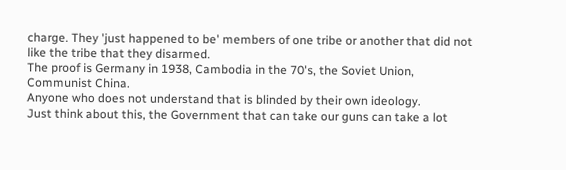charge. They 'just happened to be' members of one tribe or another that did not like the tribe that they disarmed.
The proof is Germany in 1938, Cambodia in the 70's, the Soviet Union, Communist China.
Anyone who does not understand that is blinded by their own ideology.
Just think about this, the Government that can take our guns can take a lot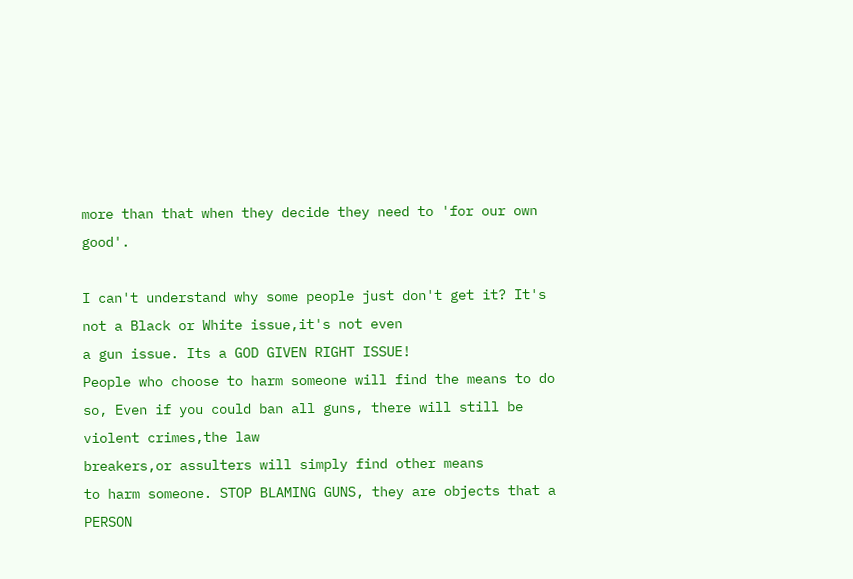more than that when they decide they need to 'for our own good'.

I can't understand why some people just don't get it? It's not a Black or White issue,it's not even
a gun issue. Its a GOD GIVEN RIGHT ISSUE!
People who choose to harm someone will find the means to do so, Even if you could ban all guns, there will still be violent crimes,the law
breakers,or assulters will simply find other means
to harm someone. STOP BLAMING GUNS, they are objects that a PERSON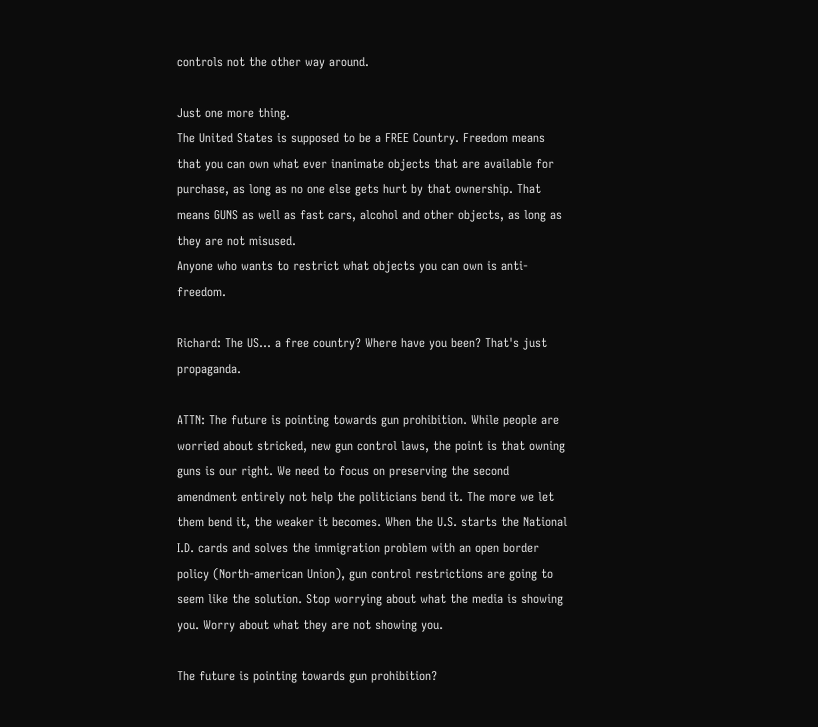controls not the other way around.

Just one more thing.
The United States is supposed to be a FREE Country. Freedom means that you can own what ever inanimate objects that are available for purchase, as long as no one else gets hurt by that ownership. That means GUNS as well as fast cars, alcohol and other objects, as long as they are not misused.
Anyone who wants to restrict what objects you can own is anti-freedom.

Richard: The US... a free country? Where have you been? That's just propaganda.

ATTN: The future is pointing towards gun prohibition. While people are worried about stricked, new gun control laws, the point is that owning guns is our right. We need to focus on preserving the second amendment entirely not help the politicians bend it. The more we let them bend it, the weaker it becomes. When the U.S. starts the National I.D. cards and solves the immigration problem with an open border policy (North-american Union), gun control restrictions are going to seem like the solution. Stop worrying about what the media is showing you. Worry about what they are not showing you.

The future is pointing towards gun prohibition?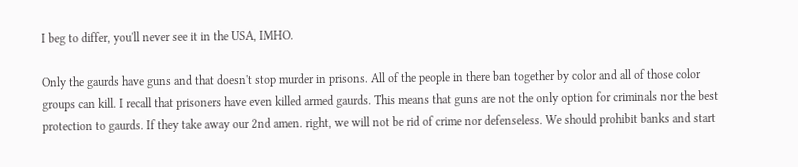I beg to differ, you'll never see it in the USA, IMHO.

Only the gaurds have guns and that doesn't stop murder in prisons. All of the people in there ban together by color and all of those color groups can kill. I recall that prisoners have even killed armed gaurds. This means that guns are not the only option for criminals nor the best protection to gaurds. If they take away our 2nd amen. right, we will not be rid of crime nor defenseless. We should prohibit banks and start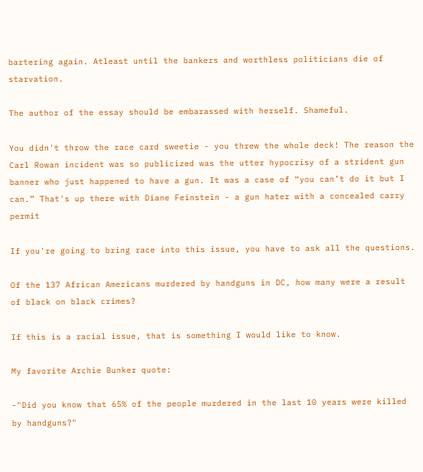bartering again. Atleast until the bankers and worthless politicians die of starvation.

The author of the essay should be embarassed with herself. Shameful.

You didn't throw the race card sweetie - you threw the whole deck! The reason the Carl Rowan incident was so publicized was the utter hypocrisy of a strident gun banner who just happened to have a gun. It was a case of “you can’t do it but I can.” That's up there with Diane Feinstein - a gun hater with a concealed carry permit

If you're going to bring race into this issue, you have to ask all the questions.

Of the 137 African Americans murdered by handguns in DC, how many were a result of black on black crimes?

If this is a racial issue, that is something I would like to know.

My favorite Archie Bunker quote:

-"Did you know that 65% of the people murdered in the last 10 years were killed by handguns?"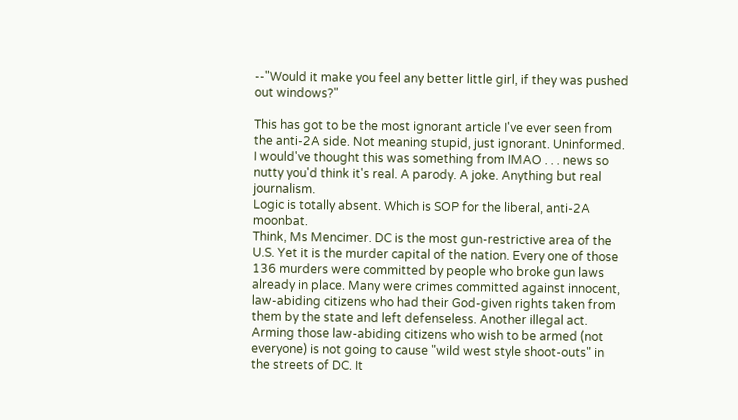--"Would it make you feel any better little girl, if they was pushed out windows?"

This has got to be the most ignorant article I've ever seen from the anti-2A side. Not meaning stupid, just ignorant. Uninformed. I would've thought this was something from IMAO . . . news so nutty you'd think it's real. A parody. A joke. Anything but real journalism.
Logic is totally absent. Which is SOP for the liberal, anti-2A moonbat.
Think, Ms Mencimer. DC is the most gun-restrictive area of the U.S. Yet it is the murder capital of the nation. Every one of those 136 murders were committed by people who broke gun laws already in place. Many were crimes committed against innocent, law-abiding citizens who had their God-given rights taken from them by the state and left defenseless. Another illegal act. Arming those law-abiding citizens who wish to be armed (not everyone) is not going to cause "wild west style shoot-outs" in the streets of DC. It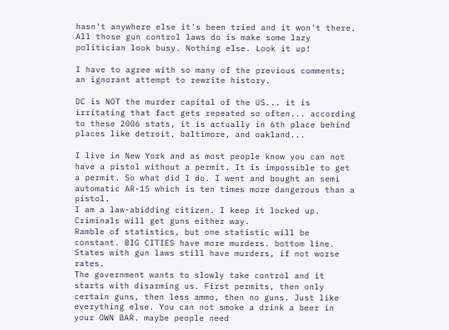hasn't anywhere else it's been tried and it won't there.
All those gun control laws do is make some lazy politician look busy. Nothing else. Look it up!

I have to agree with so many of the previous comments; an ignorant attempt to rewrite history.

DC is NOT the murder capital of the US... it is irritating that fact gets repeated so often... according to these 2006 stats, it is actually in 6th place behind places like detroit, baltimore, and oakland...

I live in New York and as most people know you can not have a pistol without a permit. It is impossible to get a permit. So what did I do. I went and bought an semi automatic AR-15 which is ten times more dangerous than a pistol.
I am a law-abidding citizen. I keep it locked up. Criminals will get guns either way.
Ramble of statistics, but one statistic will be constant. BIG CITIES have more murders. bottom line. States with gun laws still have murders, if not worse rates.
The government wants to slowly take control and it starts with disarming us. First permits, then only certain guns, then less ammo, then no guns. Just like everything else. You can not smoke a drink a beer in your OWN BAR. maybe people need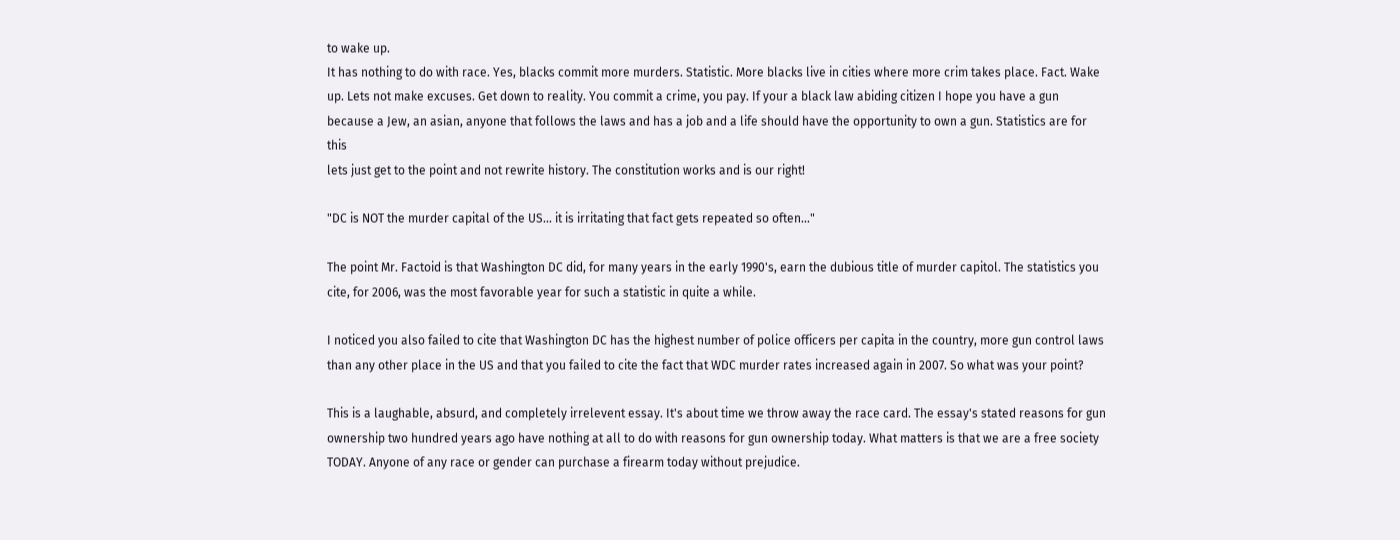to wake up.
It has nothing to do with race. Yes, blacks commit more murders. Statistic. More blacks live in cities where more crim takes place. Fact. Wake up. Lets not make excuses. Get down to reality. You commit a crime, you pay. If your a black law abiding citizen I hope you have a gun because a Jew, an asian, anyone that follows the laws and has a job and a life should have the opportunity to own a gun. Statistics are for this
lets just get to the point and not rewrite history. The constitution works and is our right!

"DC is NOT the murder capital of the US... it is irritating that fact gets repeated so often..."

The point Mr. Factoid is that Washington DC did, for many years in the early 1990's, earn the dubious title of murder capitol. The statistics you cite, for 2006, was the most favorable year for such a statistic in quite a while.

I noticed you also failed to cite that Washington DC has the highest number of police officers per capita in the country, more gun control laws than any other place in the US and that you failed to cite the fact that WDC murder rates increased again in 2007. So what was your point?

This is a laughable, absurd, and completely irrelevent essay. It's about time we throw away the race card. The essay's stated reasons for gun ownership two hundred years ago have nothing at all to do with reasons for gun ownership today. What matters is that we are a free society TODAY. Anyone of any race or gender can purchase a firearm today without prejudice.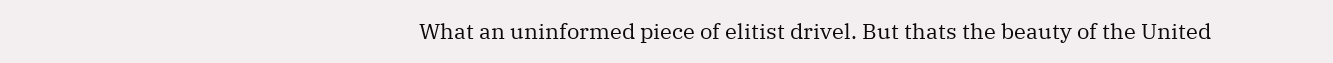What an uninformed piece of elitist drivel. But thats the beauty of the United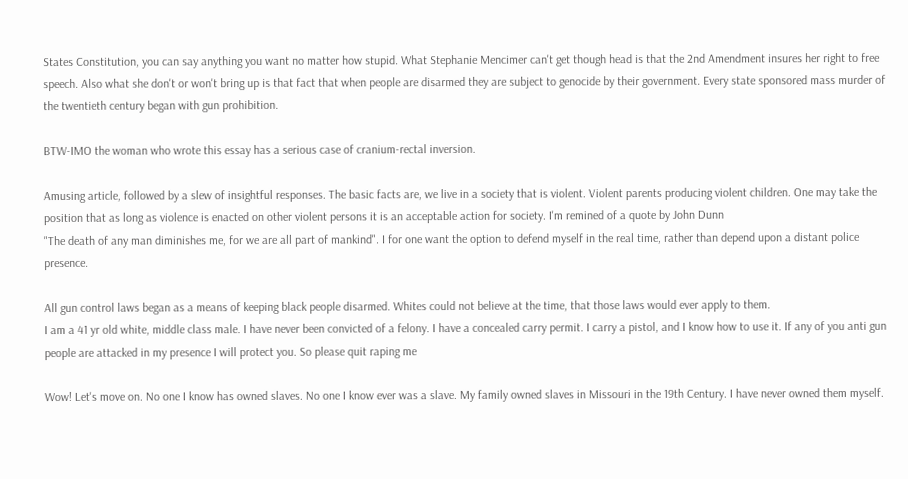States Constitution, you can say anything you want no matter how stupid. What Stephanie Mencimer can't get though head is that the 2nd Amendment insures her right to free speech. Also what she don't or won't bring up is that fact that when people are disarmed they are subject to genocide by their government. Every state sponsored mass murder of the twentieth century began with gun prohibition.

BTW-IMO the woman who wrote this essay has a serious case of cranium-rectal inversion.

Amusing article, followed by a slew of insightful responses. The basic facts are, we live in a society that is violent. Violent parents producing violent children. One may take the position that as long as violence is enacted on other violent persons it is an acceptable action for society. I'm remined of a quote by John Dunn
"The death of any man diminishes me, for we are all part of mankind". I for one want the option to defend myself in the real time, rather than depend upon a distant police presence.

All gun control laws began as a means of keeping black people disarmed. Whites could not believe at the time, that those laws would ever apply to them.
I am a 41 yr old white, middle class male. I have never been convicted of a felony. I have a concealed carry permit. I carry a pistol, and I know how to use it. If any of you anti gun people are attacked in my presence I will protect you. So please quit raping me

Wow! Let's move on. No one I know has owned slaves. No one I know ever was a slave. My family owned slaves in Missouri in the 19th Century. I have never owned them myself.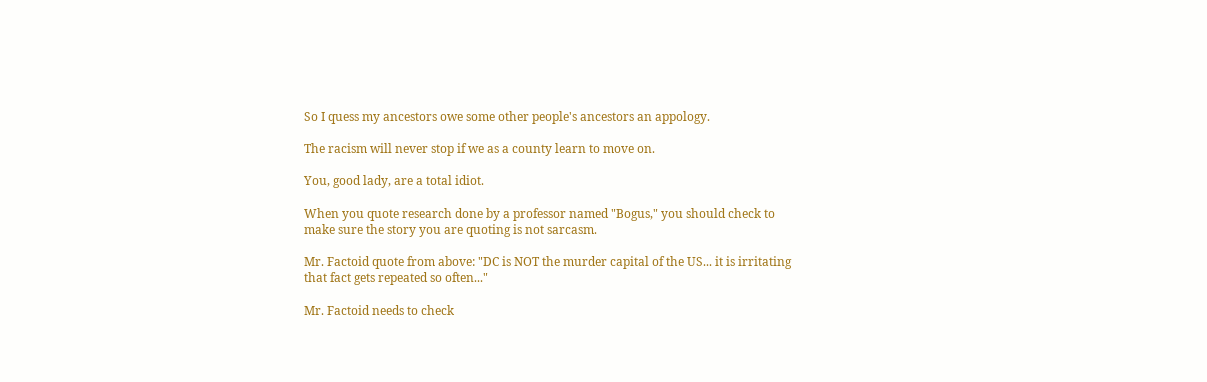So I quess my ancestors owe some other people's ancestors an appology.

The racism will never stop if we as a county learn to move on.

You, good lady, are a total idiot.

When you quote research done by a professor named "Bogus," you should check to make sure the story you are quoting is not sarcasm.

Mr. Factoid quote from above: "DC is NOT the murder capital of the US... it is irritating that fact gets repeated so often..."

Mr. Factoid needs to check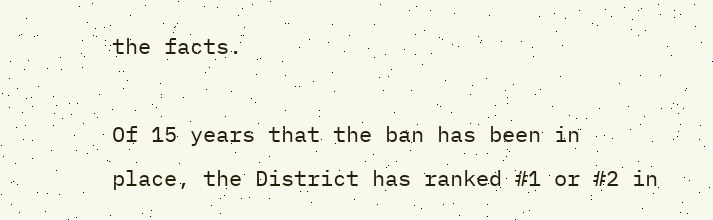the facts.

Of 15 years that the ban has been in
place, the District has ranked #1 or #2 in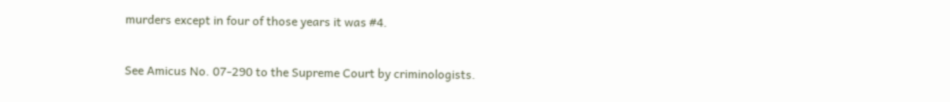murders except in four of those years it was #4.

See Amicus No. 07-290 to the Supreme Court by criminologists.